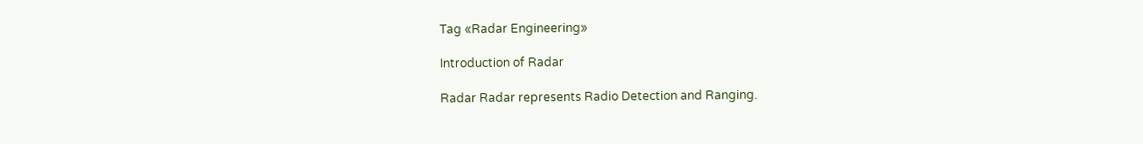Tag «Radar Engineering»

Introduction of Radar

Radar Radar represents Radio Detection and Ranging.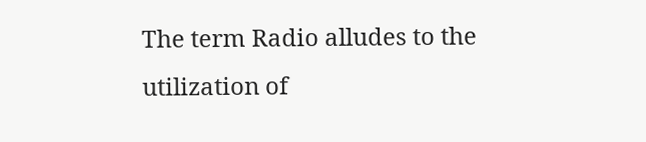The term Radio alludes to the utilization of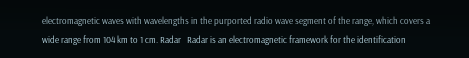electromagnetic waves with wavelengths in the purported radio wave segment of the range, which covers a wide range from 104 km to 1 cm. Radar   Radar is an electromagnetic framework for the identification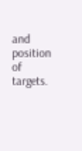and position of targets.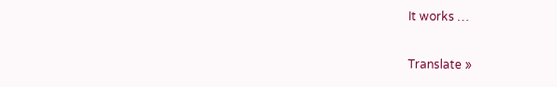It works …

Translate »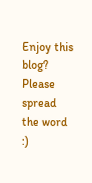Enjoy this blog? Please spread the word :)